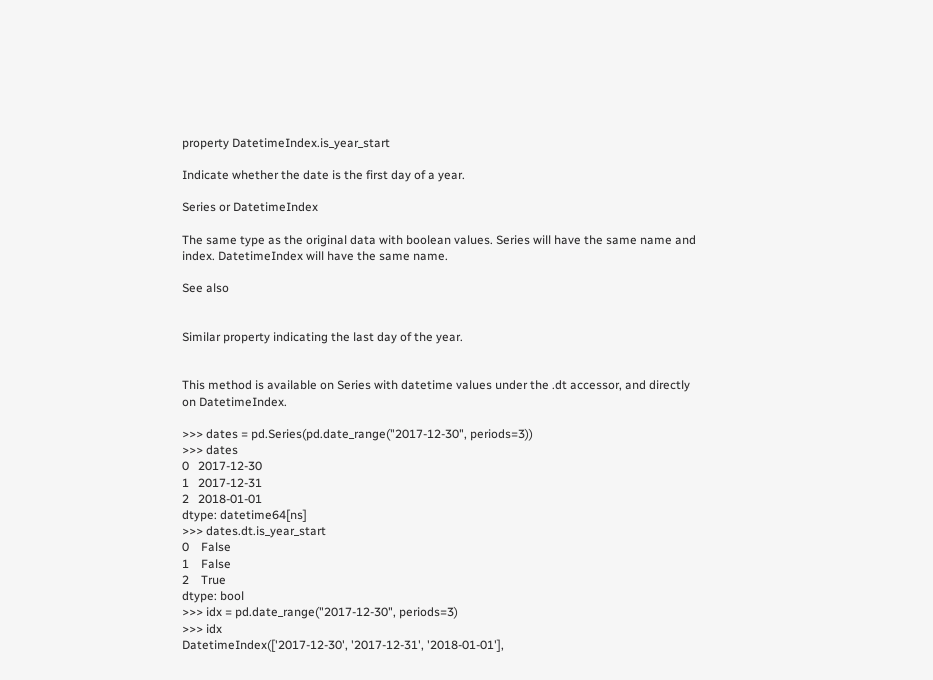property DatetimeIndex.is_year_start

Indicate whether the date is the first day of a year.

Series or DatetimeIndex

The same type as the original data with boolean values. Series will have the same name and index. DatetimeIndex will have the same name.

See also


Similar property indicating the last day of the year.


This method is available on Series with datetime values under the .dt accessor, and directly on DatetimeIndex.

>>> dates = pd.Series(pd.date_range("2017-12-30", periods=3))
>>> dates
0   2017-12-30
1   2017-12-31
2   2018-01-01
dtype: datetime64[ns]
>>> dates.dt.is_year_start
0    False
1    False
2    True
dtype: bool
>>> idx = pd.date_range("2017-12-30", periods=3)
>>> idx
DatetimeIndex(['2017-12-30', '2017-12-31', '2018-01-01'],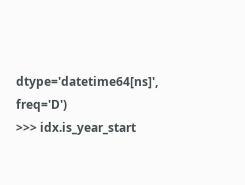dtype='datetime64[ns]', freq='D')
>>> idx.is_year_start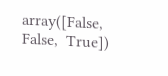array([False, False,  True])